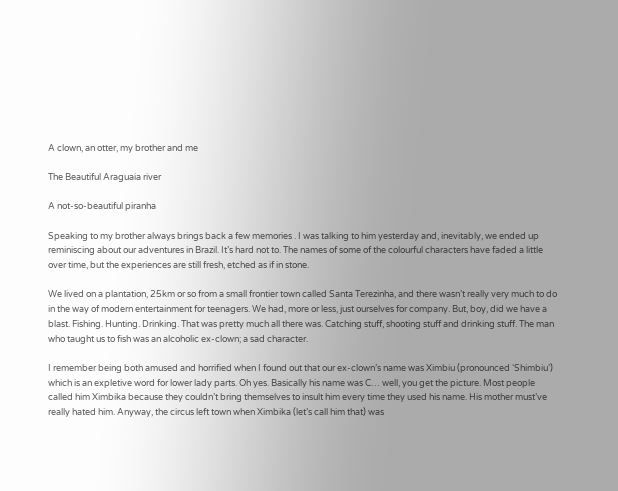A clown, an otter, my brother and me

The Beautiful Araguaia river

A not-so-beautiful piranha

Speaking to my brother always brings back a few memories . I was talking to him yesterday and, inevitably, we ended up reminiscing about our adventures in Brazil. It’s hard not to. The names of some of the colourful characters have faded a little over time, but the experiences are still fresh, etched as if in stone.

We lived on a plantation, 25km or so from a small frontier town called Santa Terezinha, and there wasn’t really very much to do in the way of modern entertainment for teenagers. We had, more or less, just ourselves for company. But, boy, did we have a blast. Fishing. Hunting. Drinking. That was pretty much all there was. Catching stuff, shooting stuff and drinking stuff. The man who taught us to fish was an alcoholic ex-clown; a sad character.

I remember being both amused and horrified when I found out that our ex-clown’s name was Ximbiu (pronounced ‘Shimbiu’) which is an expletive word for lower lady parts. Oh yes. Basically his name was C… well, you get the picture. Most people called him Ximbika because they couldn’t bring themselves to insult him every time they used his name. His mother must’ve really hated him. Anyway, the circus left town when Ximbika (let’s call him that) was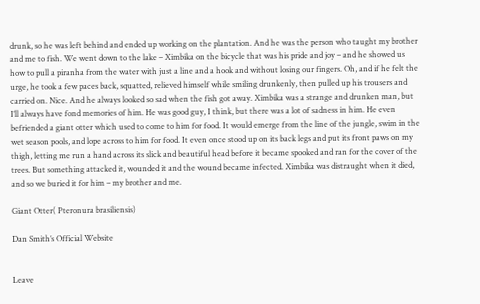drunk, so he was left behind and ended up working on the plantation. And he was the person who taught my brother and me to fish. We went down to the lake – Ximbika on the bicycle that was his pride and joy – and he showed us how to pull a piranha from the water with just a line and a hook and without losing our fingers. Oh, and if he felt the urge, he took a few paces back, squatted, relieved himself while smiling drunkenly, then pulled up his trousers and carried on. Nice. And he always looked so sad when the fish got away. Ximbika was a strange and drunken man, but I’ll always have fond memories of him. He was good guy, I think, but there was a lot of sadness in him. He even befriended a giant otter which used to come to him for food. It would emerge from the line of the jungle, swim in the wet season pools, and lope across to him for food. It even once stood up on its back legs and put its front paws on my thigh, letting me run a hand across its slick and beautiful head before it became spooked and ran for the cover of the trees. But something attacked it, wounded it and the wound became infected. Ximbika was distraught when it died, and so we buried it for him – my brother and me.

Giant Otter( Pteronura brasiliensis)

Dan Smith’s Official Website


Leave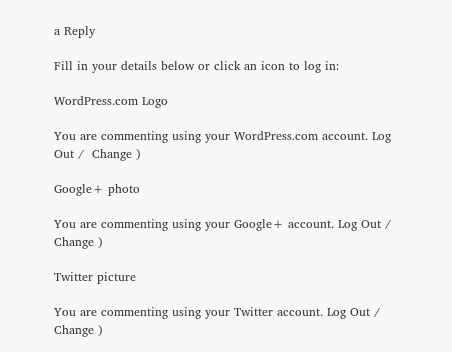a Reply

Fill in your details below or click an icon to log in:

WordPress.com Logo

You are commenting using your WordPress.com account. Log Out /  Change )

Google+ photo

You are commenting using your Google+ account. Log Out /  Change )

Twitter picture

You are commenting using your Twitter account. Log Out /  Change )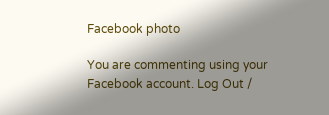Facebook photo

You are commenting using your Facebook account. Log Out /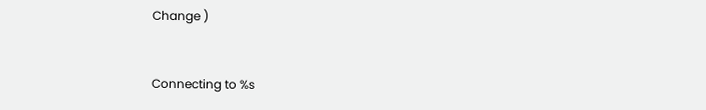Change )


Connecting to %s